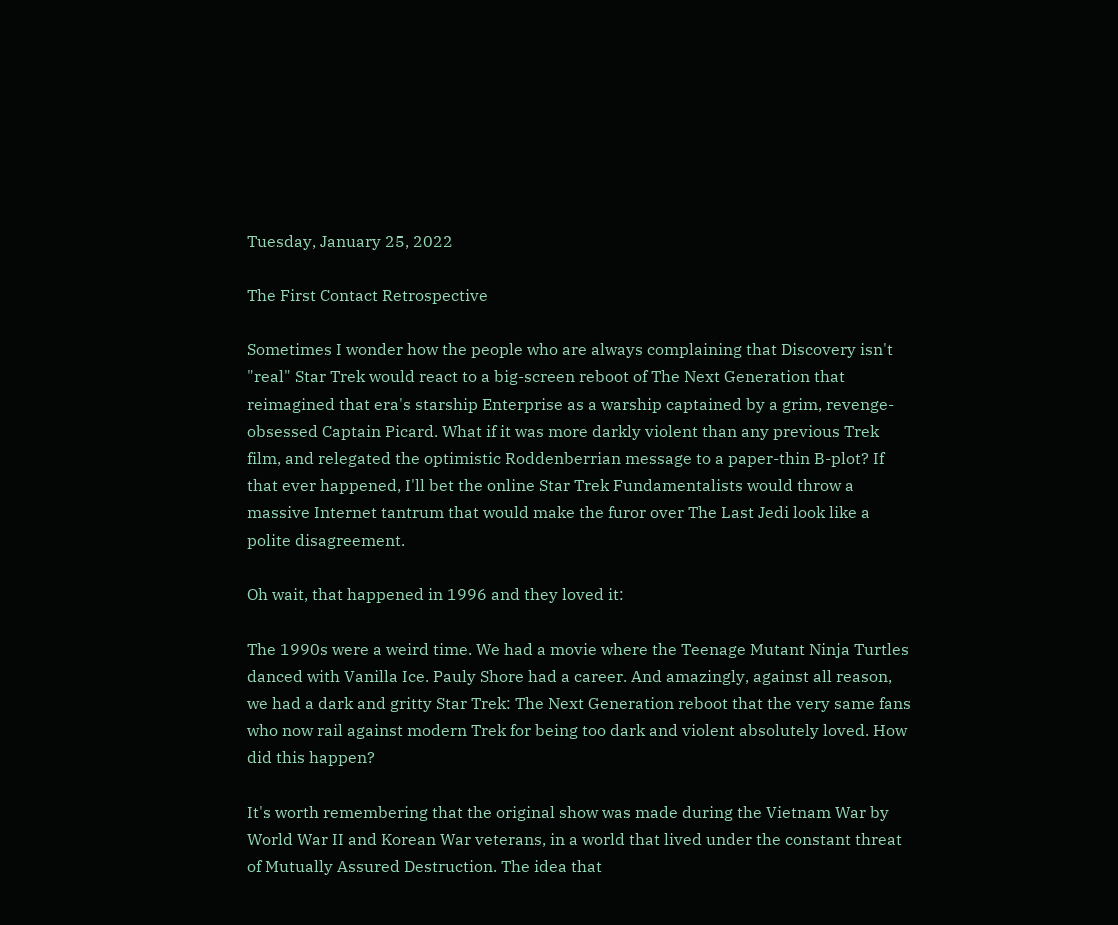Tuesday, January 25, 2022

The First Contact Retrospective

Sometimes I wonder how the people who are always complaining that Discovery isn't "real" Star Trek would react to a big-screen reboot of The Next Generation that reimagined that era's starship Enterprise as a warship captained by a grim, revenge-obsessed Captain Picard. What if it was more darkly violent than any previous Trek film, and relegated the optimistic Roddenberrian message to a paper-thin B-plot? If that ever happened, I'll bet the online Star Trek Fundamentalists would throw a massive Internet tantrum that would make the furor over The Last Jedi look like a polite disagreement.

Oh wait, that happened in 1996 and they loved it:

The 1990s were a weird time. We had a movie where the Teenage Mutant Ninja Turtles danced with Vanilla Ice. Pauly Shore had a career. And amazingly, against all reason, we had a dark and gritty Star Trek: The Next Generation reboot that the very same fans who now rail against modern Trek for being too dark and violent absolutely loved. How did this happen?

It's worth remembering that the original show was made during the Vietnam War by World War II and Korean War veterans, in a world that lived under the constant threat of Mutually Assured Destruction. The idea that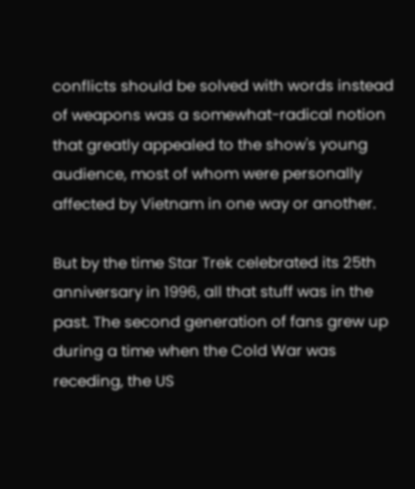conflicts should be solved with words instead of weapons was a somewhat-radical notion that greatly appealed to the show's young audience, most of whom were personally affected by Vietnam in one way or another.

But by the time Star Trek celebrated its 25th anniversary in 1996, all that stuff was in the past. The second generation of fans grew up during a time when the Cold War was receding, the US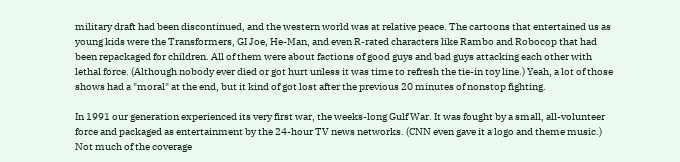military draft had been discontinued, and the western world was at relative peace. The cartoons that entertained us as young kids were the Transformers, GI Joe, He-Man, and even R-rated characters like Rambo and Robocop that had been repackaged for children. All of them were about factions of good guys and bad guys attacking each other with lethal force. (Although nobody ever died or got hurt unless it was time to refresh the tie-in toy line.) Yeah, a lot of those shows had a "moral" at the end, but it kind of got lost after the previous 20 minutes of nonstop fighting.

In 1991 our generation experienced its very first war, the weeks-long Gulf War. It was fought by a small, all-volunteer force and packaged as entertainment by the 24-hour TV news networks. (CNN even gave it a logo and theme music.) Not much of the coverage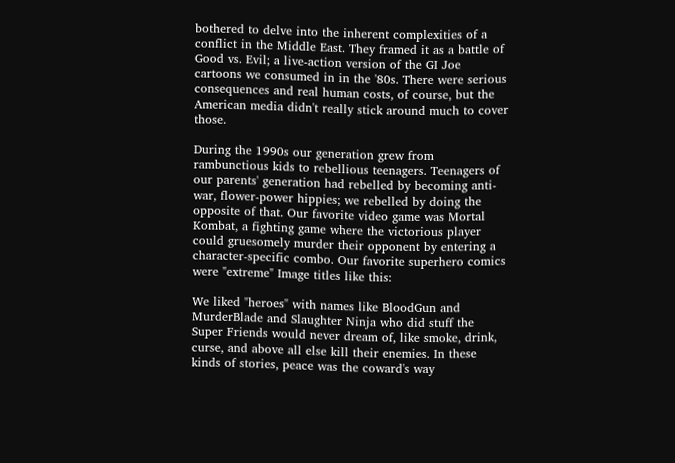bothered to delve into the inherent complexities of a conflict in the Middle East. They framed it as a battle of Good vs. Evil; a live-action version of the GI Joe cartoons we consumed in in the '80s. There were serious consequences and real human costs, of course, but the American media didn't really stick around much to cover those.

During the 1990s our generation grew from rambunctious kids to rebellious teenagers. Teenagers of our parents' generation had rebelled by becoming anti-war, flower-power hippies; we rebelled by doing the opposite of that. Our favorite video game was Mortal Kombat, a fighting game where the victorious player could gruesomely murder their opponent by entering a character-specific combo. Our favorite superhero comics were "extreme" Image titles like this:

We liked "heroes" with names like BloodGun and MurderBlade and Slaughter Ninja who did stuff the Super Friends would never dream of, like smoke, drink, curse, and above all else kill their enemies. In these kinds of stories, peace was the coward's way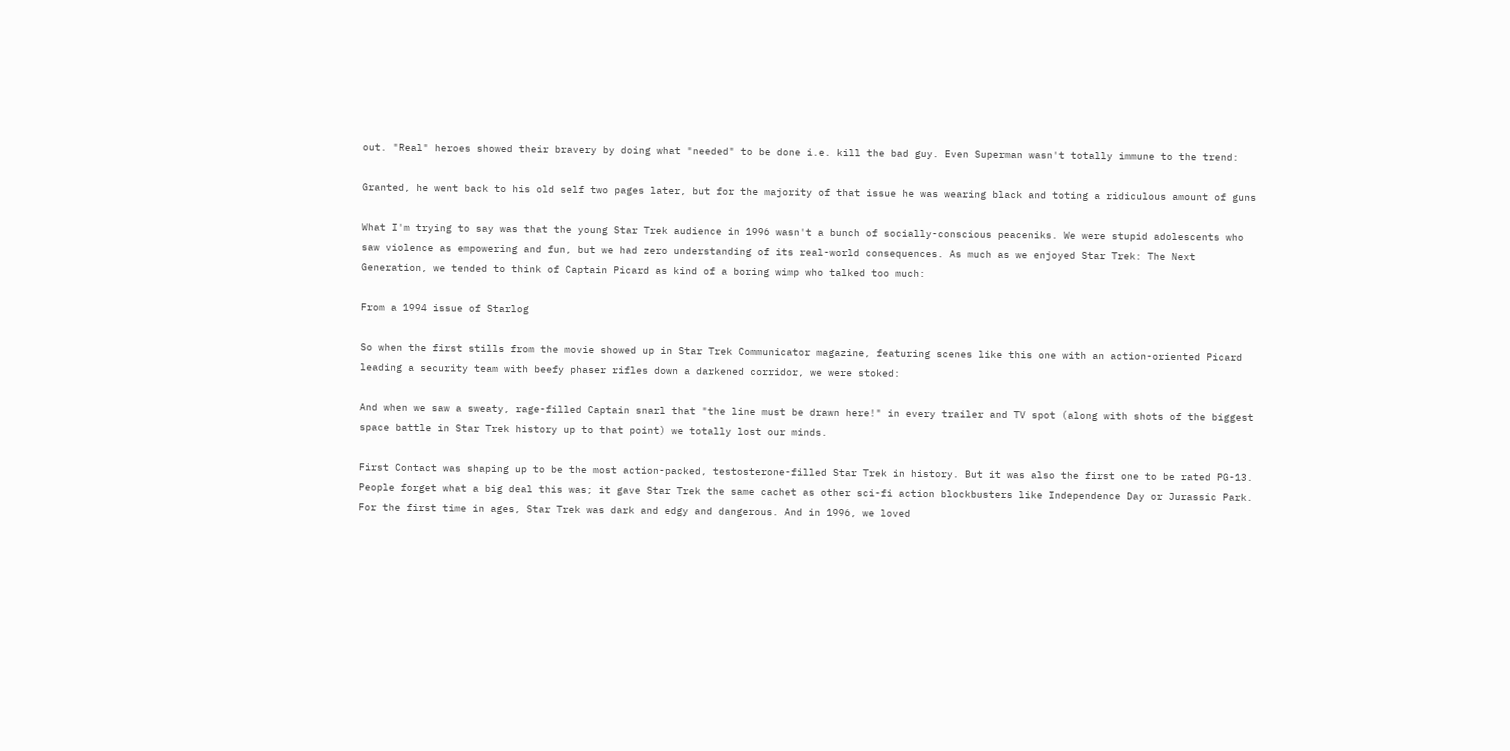out. "Real" heroes showed their bravery by doing what "needed" to be done i.e. kill the bad guy. Even Superman wasn't totally immune to the trend:

Granted, he went back to his old self two pages later, but for the majority of that issue he was wearing black and toting a ridiculous amount of guns

What I'm trying to say was that the young Star Trek audience in 1996 wasn't a bunch of socially-conscious peaceniks. We were stupid adolescents who saw violence as empowering and fun, but we had zero understanding of its real-world consequences. As much as we enjoyed Star Trek: The Next Generation, we tended to think of Captain Picard as kind of a boring wimp who talked too much:

From a 1994 issue of Starlog

So when the first stills from the movie showed up in Star Trek Communicator magazine, featuring scenes like this one with an action-oriented Picard leading a security team with beefy phaser rifles down a darkened corridor, we were stoked:

And when we saw a sweaty, rage-filled Captain snarl that "the line must be drawn here!" in every trailer and TV spot (along with shots of the biggest space battle in Star Trek history up to that point) we totally lost our minds.

First Contact was shaping up to be the most action-packed, testosterone-filled Star Trek in history. But it was also the first one to be rated PG-13. People forget what a big deal this was; it gave Star Trek the same cachet as other sci-fi action blockbusters like Independence Day or Jurassic Park. For the first time in ages, Star Trek was dark and edgy and dangerous. And in 1996, we loved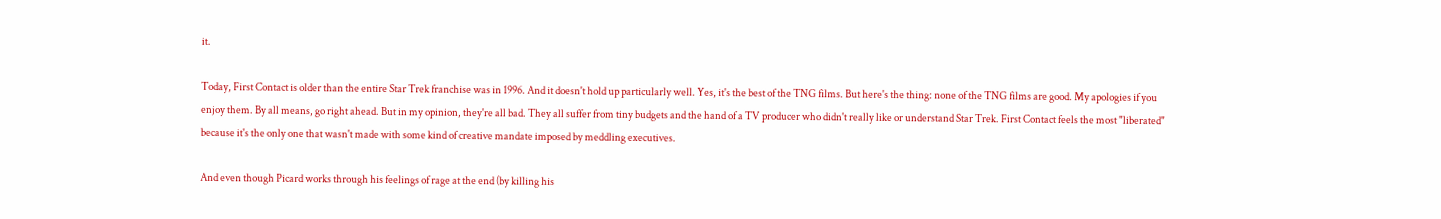it.

Today, First Contact is older than the entire Star Trek franchise was in 1996. And it doesn't hold up particularly well. Yes, it's the best of the TNG films. But here's the thing: none of the TNG films are good. My apologies if you enjoy them. By all means, go right ahead. But in my opinion, they're all bad. They all suffer from tiny budgets and the hand of a TV producer who didn't really like or understand Star Trek. First Contact feels the most "liberated" because it's the only one that wasn't made with some kind of creative mandate imposed by meddling executives.

And even though Picard works through his feelings of rage at the end (by killing his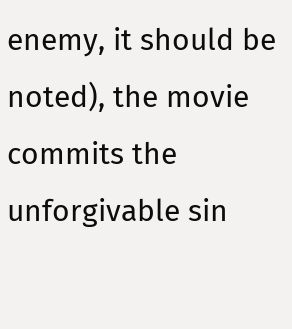enemy, it should be noted), the movie commits the unforgivable sin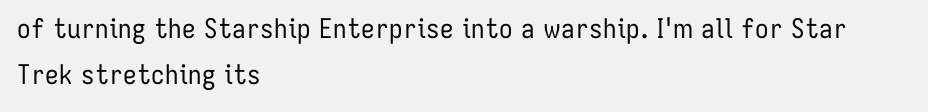of turning the Starship Enterprise into a warship. I'm all for Star Trek stretching its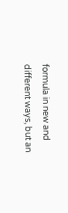formula in new and different ways, but an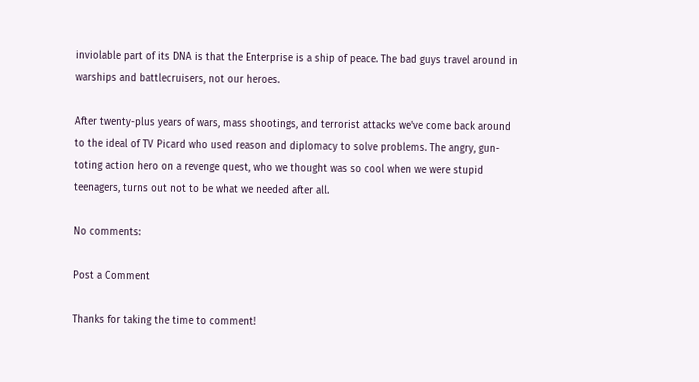inviolable part of its DNA is that the Enterprise is a ship of peace. The bad guys travel around in warships and battlecruisers, not our heroes.

After twenty-plus years of wars, mass shootings, and terrorist attacks we've come back around to the ideal of TV Picard who used reason and diplomacy to solve problems. The angry, gun-toting action hero on a revenge quest, who we thought was so cool when we were stupid teenagers, turns out not to be what we needed after all.

No comments:

Post a Comment

Thanks for taking the time to comment!